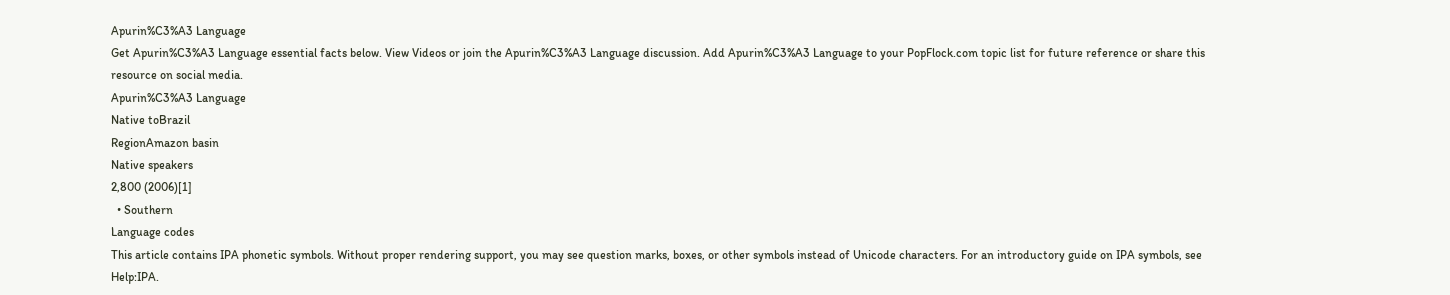Apurin%C3%A3 Language
Get Apurin%C3%A3 Language essential facts below. View Videos or join the Apurin%C3%A3 Language discussion. Add Apurin%C3%A3 Language to your PopFlock.com topic list for future reference or share this resource on social media.
Apurin%C3%A3 Language
Native toBrazil
RegionAmazon basin
Native speakers
2,800 (2006)[1]
  • Southern
Language codes
This article contains IPA phonetic symbols. Without proper rendering support, you may see question marks, boxes, or other symbols instead of Unicode characters. For an introductory guide on IPA symbols, see Help:IPA.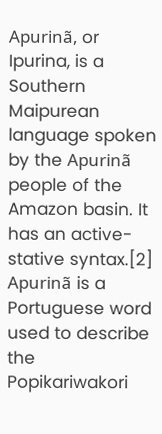Apurinã, or Ipurina, is a Southern Maipurean language spoken by the Apurinã people of the Amazon basin. It has an active-stative syntax.[2] Apurinã is a Portuguese word used to describe the Popikariwakori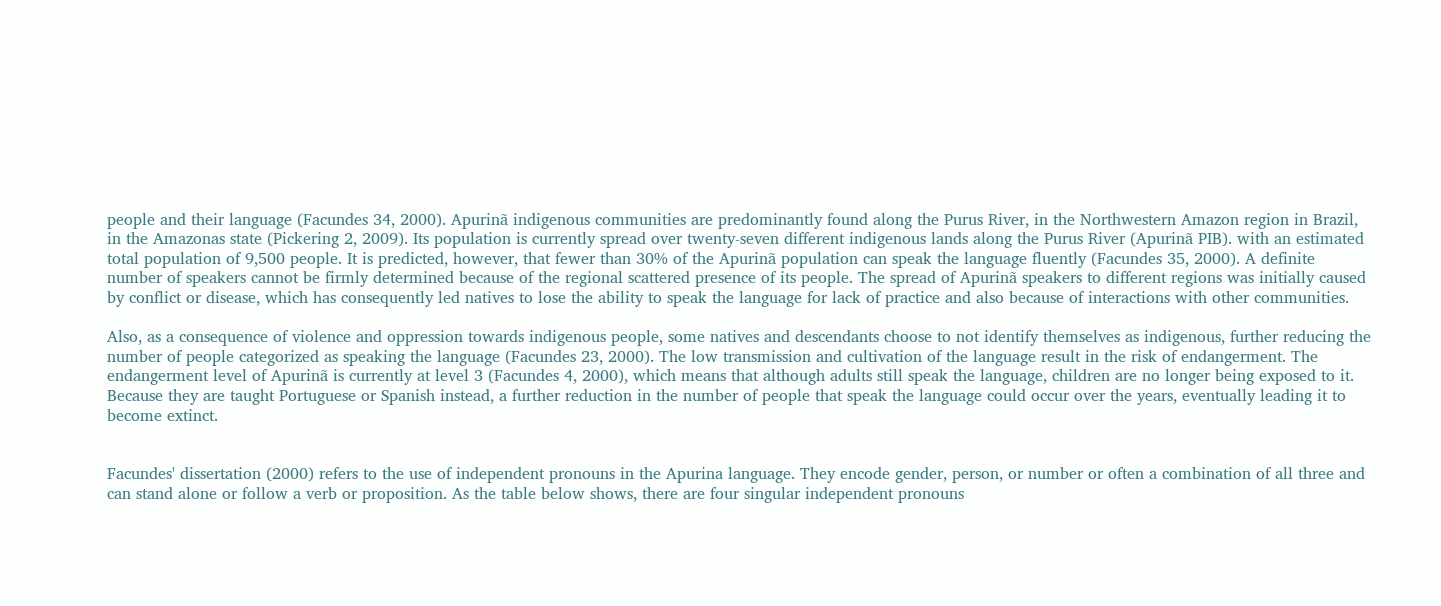people and their language (Facundes 34, 2000). Apurinã indigenous communities are predominantly found along the Purus River, in the Northwestern Amazon region in Brazil, in the Amazonas state (Pickering 2, 2009). Its population is currently spread over twenty-seven different indigenous lands along the Purus River (Apurinã PIB). with an estimated total population of 9,500 people. It is predicted, however, that fewer than 30% of the Apurinã population can speak the language fluently (Facundes 35, 2000). A definite number of speakers cannot be firmly determined because of the regional scattered presence of its people. The spread of Apurinã speakers to different regions was initially caused by conflict or disease, which has consequently led natives to lose the ability to speak the language for lack of practice and also because of interactions with other communities.

Also, as a consequence of violence and oppression towards indigenous people, some natives and descendants choose to not identify themselves as indigenous, further reducing the number of people categorized as speaking the language (Facundes 23, 2000). The low transmission and cultivation of the language result in the risk of endangerment. The endangerment level of Apurinã is currently at level 3 (Facundes 4, 2000), which means that although adults still speak the language, children are no longer being exposed to it. Because they are taught Portuguese or Spanish instead, a further reduction in the number of people that speak the language could occur over the years, eventually leading it to become extinct.


Facundes' dissertation (2000) refers to the use of independent pronouns in the Apurina language. They encode gender, person, or number or often a combination of all three and can stand alone or follow a verb or proposition. As the table below shows, there are four singular independent pronouns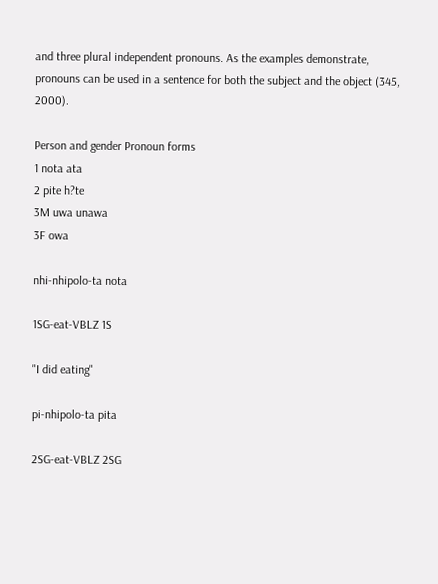and three plural independent pronouns. As the examples demonstrate, pronouns can be used in a sentence for both the subject and the object (345, 2000).

Person and gender Pronoun forms
1 nota ata
2 pite h?te
3M uwa unawa
3F owa

nhi-nhipolo-ta nota

1SG-eat-VBLZ 1S

"I did eating"

pi-nhipolo-ta pita

2SG-eat-VBLZ 2SG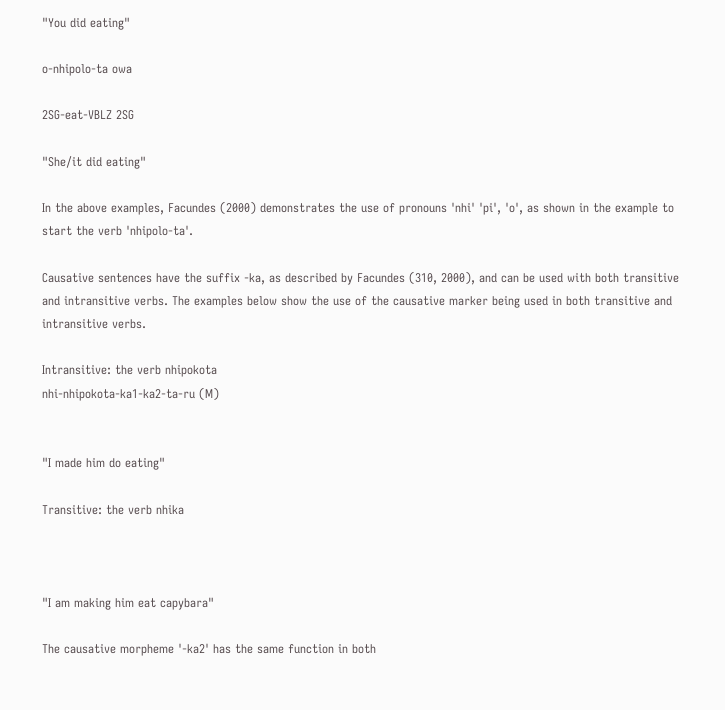"You did eating"

o-nhipolo-ta owa

2SG-eat-VBLZ 2SG

"She/it did eating"

In the above examples, Facundes (2000) demonstrates the use of pronouns 'nhi' 'pi', 'o', as shown in the example to start the verb 'nhipolo-ta'.

Causative sentences have the suffix -ka, as described by Facundes (310, 2000), and can be used with both transitive and intransitive verbs. The examples below show the use of the causative marker being used in both transitive and intransitive verbs.

Intransitive: the verb nhipokota
nhi-nhipokota-ka1-ka2-ta-ru (M)


"I made him do eating"

Transitive: the verb nhika



"I am making him eat capybara"

The causative morpheme '-ka2' has the same function in both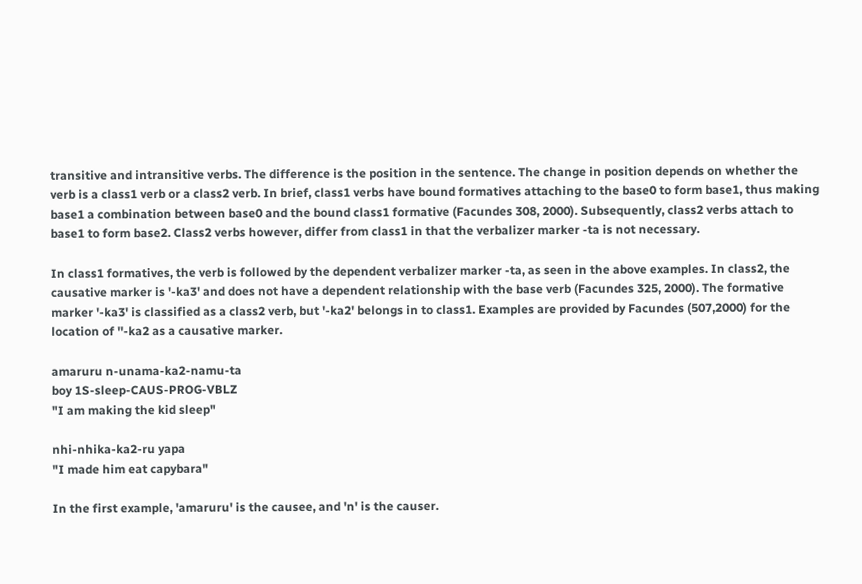transitive and intransitive verbs. The difference is the position in the sentence. The change in position depends on whether the verb is a class1 verb or a class2 verb. In brief, class1 verbs have bound formatives attaching to the base0 to form base1, thus making base1 a combination between base0 and the bound class1 formative (Facundes 308, 2000). Subsequently, class2 verbs attach to base1 to form base2. Class2 verbs however, differ from class1 in that the verbalizer marker -ta is not necessary.

In class1 formatives, the verb is followed by the dependent verbalizer marker -ta, as seen in the above examples. In class2, the causative marker is '-ka3' and does not have a dependent relationship with the base verb (Facundes 325, 2000). The formative marker '-ka3' is classified as a class2 verb, but '-ka2' belongs in to class1. Examples are provided by Facundes (507,2000) for the location of ''-ka2 as a causative marker.

amaruru n-unama-ka2-namu-ta
boy 1S-sleep-CAUS-PROG-VBLZ
"I am making the kid sleep"

nhi-nhika-ka2-ru yapa
"I made him eat capybara"

In the first example, 'amaruru' is the causee, and 'n' is the causer.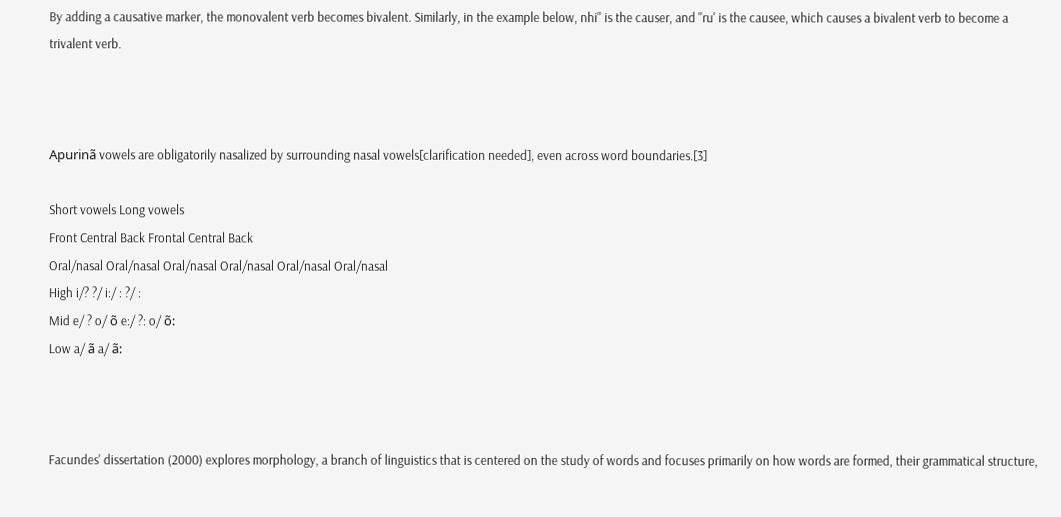By adding a causative marker, the monovalent verb becomes bivalent. Similarly, in the example below, nhi'' is the causer, and ''ru' is the causee, which causes a bivalent verb to become a trivalent verb.



Apurinã vowels are obligatorily nasalized by surrounding nasal vowels[clarification needed], even across word boundaries.[3]

Short vowels Long vowels
Front Central Back Frontal Central Back
Oral/nasal Oral/nasal Oral/nasal Oral/nasal Oral/nasal Oral/nasal
High i/? ?/ i:/ : ?/ :
Mid e/ ? o/ õ e:/ ?: o/ õ:
Low a/ ã a/ ã:



Facundes' dissertation (2000) explores morphology, a branch of linguistics that is centered on the study of words and focuses primarily on how words are formed, their grammatical structure,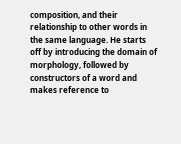composition, and their relationship to other words in the same language. He starts off by introducing the domain of morphology, followed by constructors of a word and makes reference to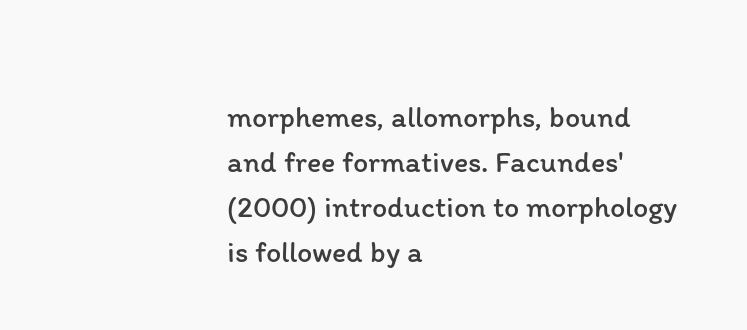morphemes, allomorphs, bound and free formatives. Facundes' (2000) introduction to morphology is followed by a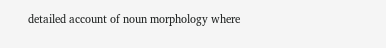detailed account of noun morphology where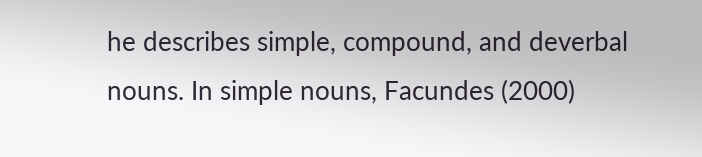he describes simple, compound, and deverbal nouns. In simple nouns, Facundes (2000)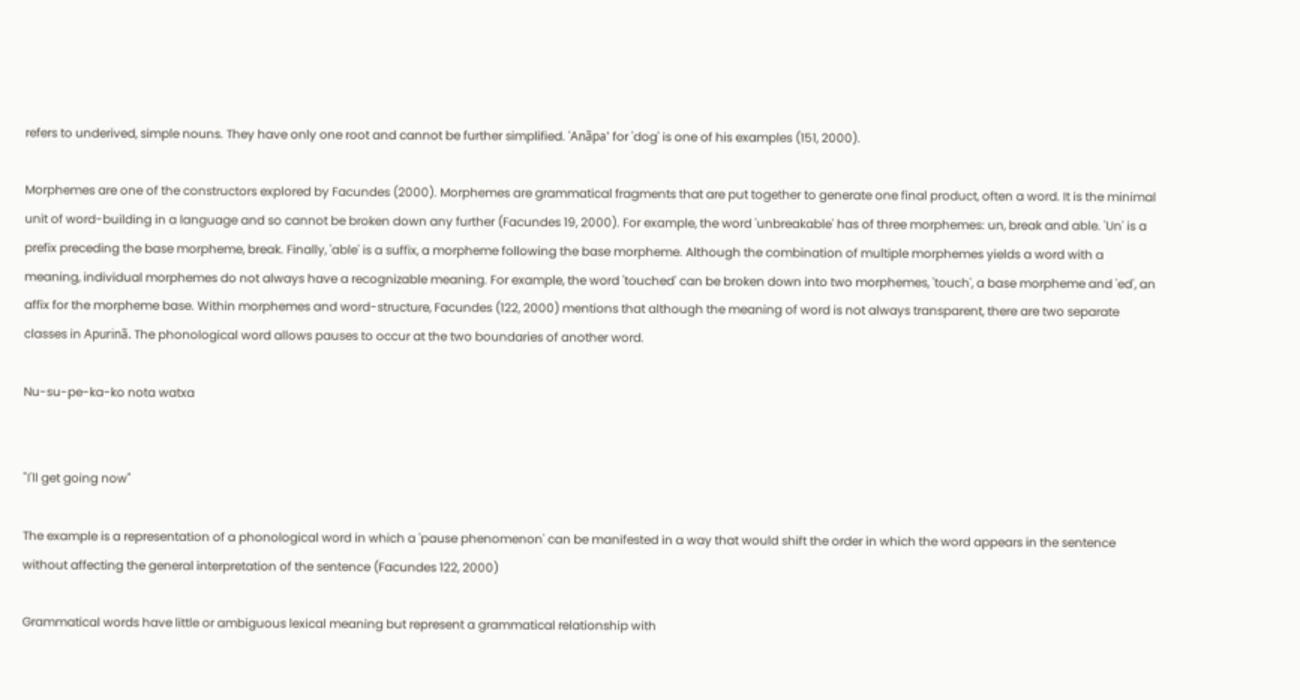refers to underived, simple nouns. They have only one root and cannot be further simplified. 'Anãpa' for 'dog' is one of his examples (151, 2000).

Morphemes are one of the constructors explored by Facundes (2000). Morphemes are grammatical fragments that are put together to generate one final product, often a word. It is the minimal unit of word-building in a language and so cannot be broken down any further (Facundes 19, 2000). For example, the word 'unbreakable' has of three morphemes: un, break and able. 'Un' is a prefix preceding the base morpheme, break. Finally, 'able' is a suffix, a morpheme following the base morpheme. Although the combination of multiple morphemes yields a word with a meaning, individual morphemes do not always have a recognizable meaning. For example, the word 'touched' can be broken down into two morphemes, 'touch', a base morpheme and 'ed', an affix for the morpheme base. Within morphemes and word-structure, Facundes (122, 2000) mentions that although the meaning of word is not always transparent, there are two separate classes in Apurinã. The phonological word allows pauses to occur at the two boundaries of another word.

Nu-su-pe-ka-ko nota watxa


"I'll get going now"

The example is a representation of a phonological word in which a 'pause phenomenon' can be manifested in a way that would shift the order in which the word appears in the sentence without affecting the general interpretation of the sentence (Facundes 122, 2000)

Grammatical words have little or ambiguous lexical meaning but represent a grammatical relationship with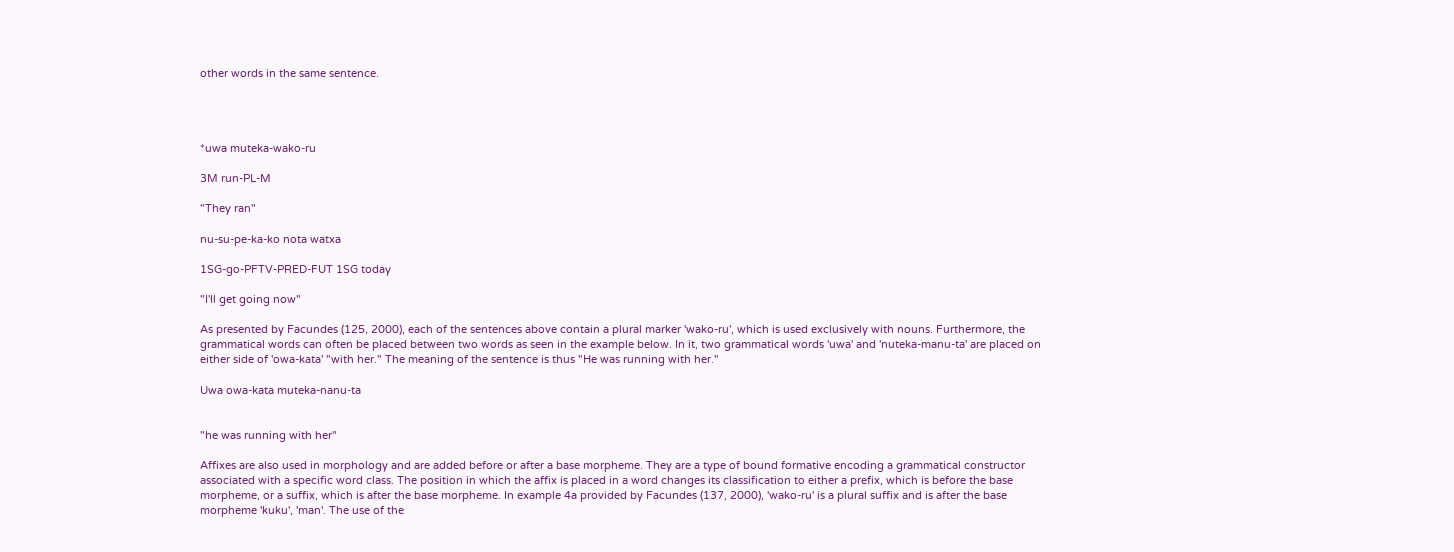other words in the same sentence.




*uwa muteka-wako-ru

3M run-PL-M

"They ran"

nu-su-pe-ka-ko nota watxa

1SG-go-PFTV-PRED-FUT 1SG today

"I'll get going now"

As presented by Facundes (125, 2000), each of the sentences above contain a plural marker 'wako-ru', which is used exclusively with nouns. Furthermore, the grammatical words can often be placed between two words as seen in the example below. In it, two grammatical words 'uwa' and 'nuteka-manu-ta' are placed on either side of 'owa-kata' "with her." The meaning of the sentence is thus "He was running with her."

Uwa owa-kata muteka-nanu-ta


"he was running with her"

Affixes are also used in morphology and are added before or after a base morpheme. They are a type of bound formative encoding a grammatical constructor associated with a specific word class. The position in which the affix is placed in a word changes its classification to either a prefix, which is before the base morpheme, or a suffix, which is after the base morpheme. In example 4a provided by Facundes (137, 2000), 'wako-ru' is a plural suffix and is after the base morpheme 'kuku', 'man'. The use of the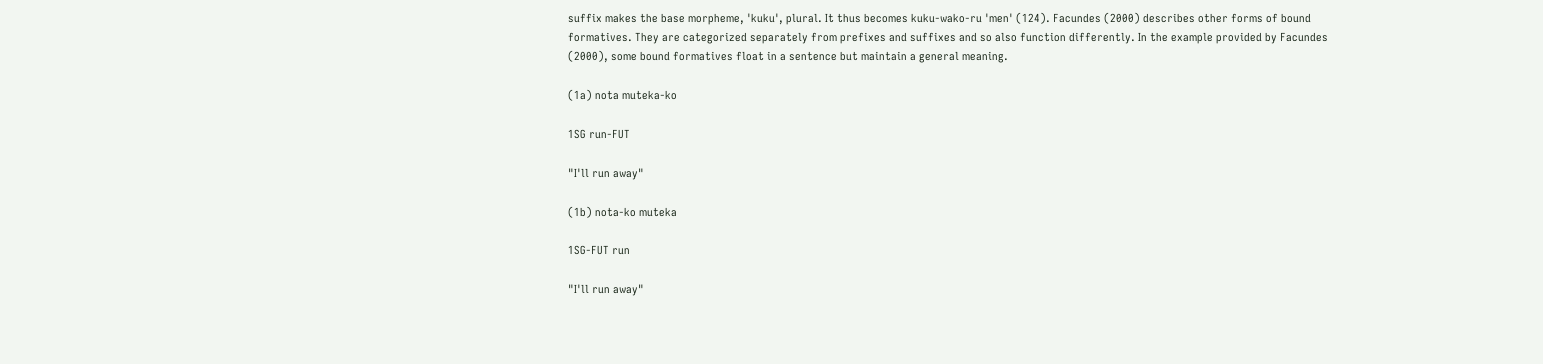suffix makes the base morpheme, 'kuku', plural. It thus becomes kuku-wako-ru 'men' (124). Facundes (2000) describes other forms of bound formatives. They are categorized separately from prefixes and suffixes and so also function differently. In the example provided by Facundes (2000), some bound formatives float in a sentence but maintain a general meaning.

(1a) nota muteka-ko

1SG run-FUT

"I'll run away"

(1b) nota-ko muteka

1SG-FUT run

"I'll run away"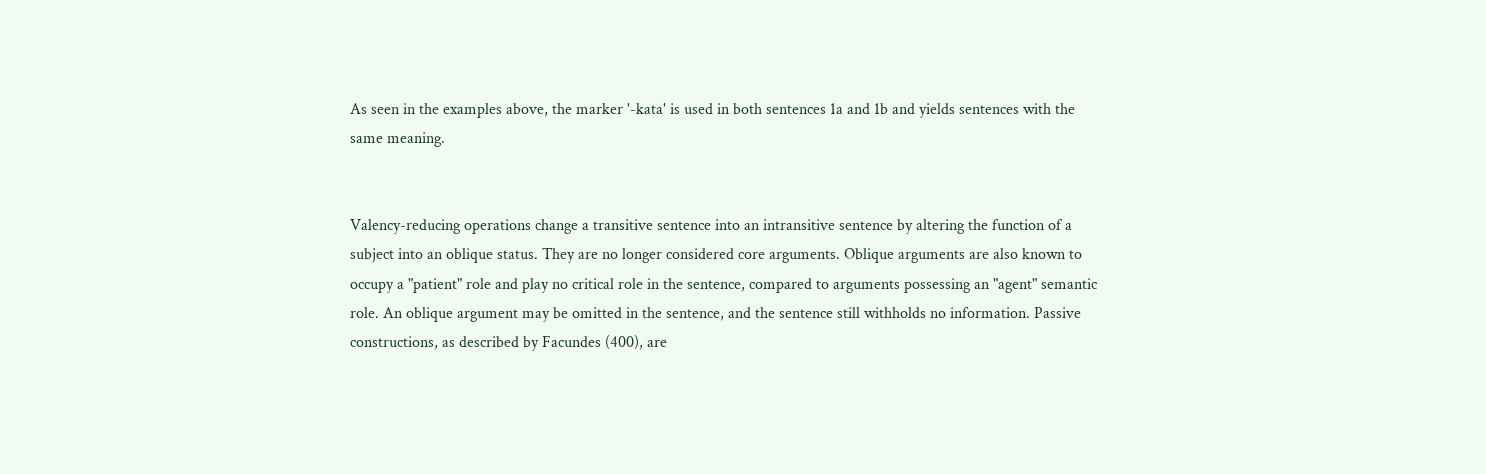As seen in the examples above, the marker '-kata' is used in both sentences 1a and 1b and yields sentences with the same meaning.


Valency-reducing operations change a transitive sentence into an intransitive sentence by altering the function of a subject into an oblique status. They are no longer considered core arguments. Oblique arguments are also known to occupy a "patient" role and play no critical role in the sentence, compared to arguments possessing an "agent" semantic role. An oblique argument may be omitted in the sentence, and the sentence still withholds no information. Passive constructions, as described by Facundes (400), are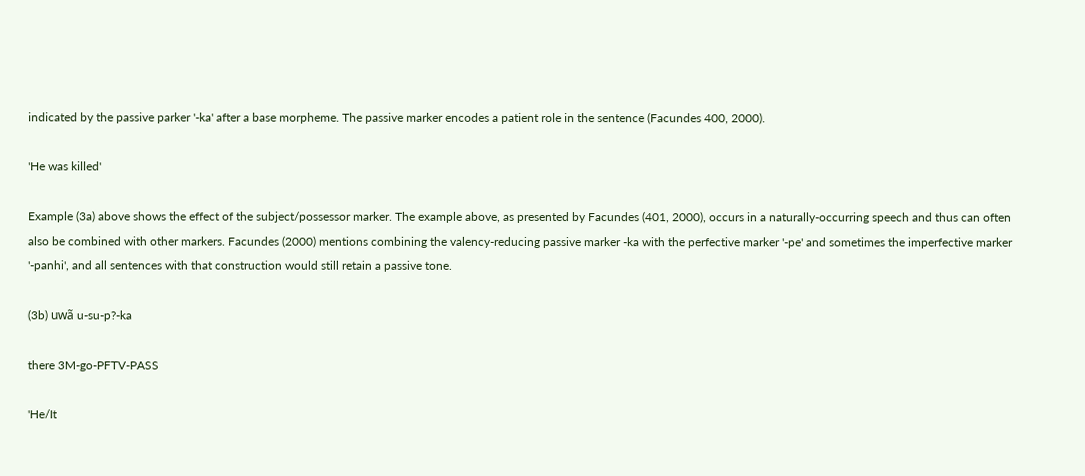indicated by the passive parker '-ka' after a base morpheme. The passive marker encodes a patient role in the sentence (Facundes 400, 2000).

'He was killed'

Example (3a) above shows the effect of the subject/possessor marker. The example above, as presented by Facundes (401, 2000), occurs in a naturally-occurring speech and thus can often also be combined with other markers. Facundes (2000) mentions combining the valency-reducing passive marker -ka with the perfective marker '-pe' and sometimes the imperfective marker '-panhi', and all sentences with that construction would still retain a passive tone.

(3b) uwã u-su-p?-ka

there 3M-go-PFTV-PASS

'He/It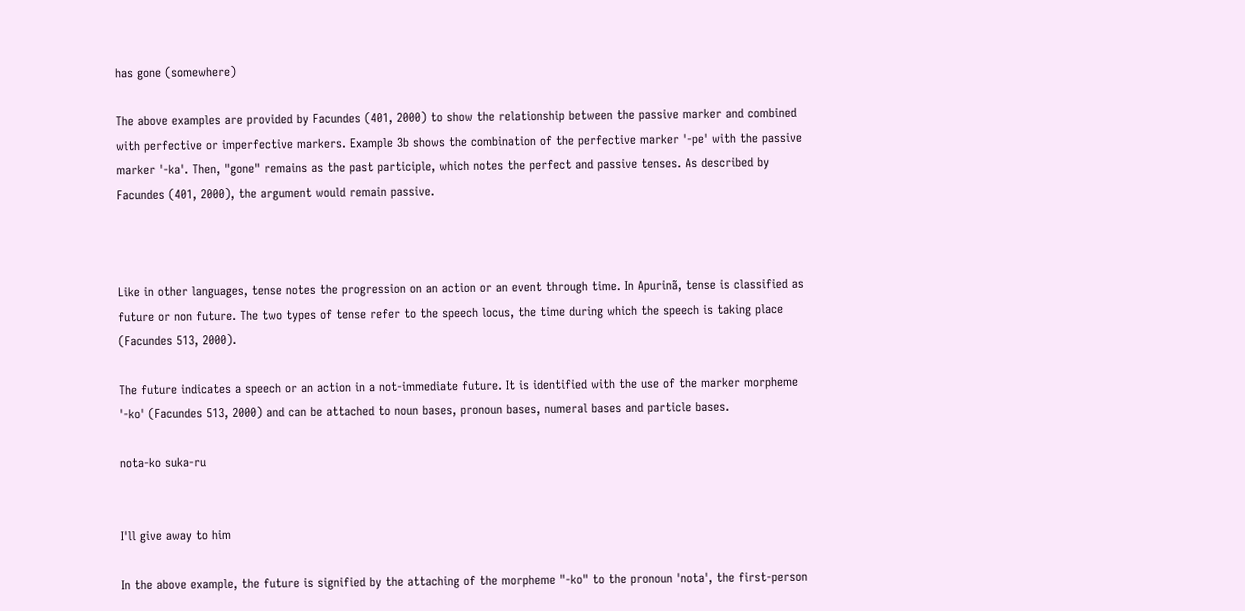has gone (somewhere)

The above examples are provided by Facundes (401, 2000) to show the relationship between the passive marker and combined with perfective or imperfective markers. Example 3b shows the combination of the perfective marker '-pe' with the passive marker '-ka'. Then, "gone" remains as the past participle, which notes the perfect and passive tenses. As described by Facundes (401, 2000), the argument would remain passive.



Like in other languages, tense notes the progression on an action or an event through time. In Apurinã, tense is classified as future or non future. The two types of tense refer to the speech locus, the time during which the speech is taking place (Facundes 513, 2000).

The future indicates a speech or an action in a not-immediate future. It is identified with the use of the marker morpheme '-ko' (Facundes 513, 2000) and can be attached to noun bases, pronoun bases, numeral bases and particle bases.

nota-ko suka-ru


I'll give away to him

In the above example, the future is signified by the attaching of the morpheme "-ko" to the pronoun 'nota', the first-person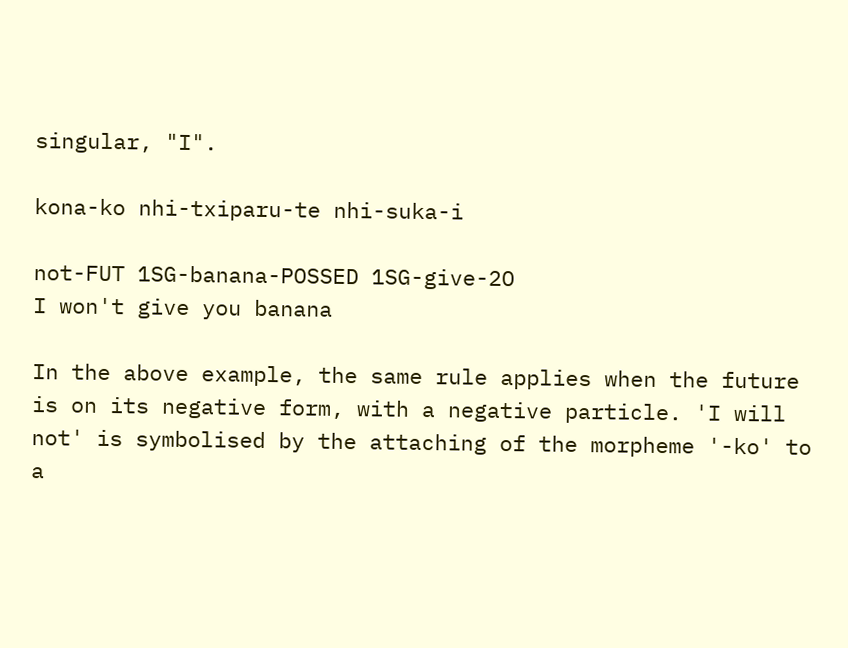singular, "I".

kona-ko nhi-txiparu-te nhi-suka-i

not-FUT 1SG-banana-POSSED 1SG-give-2O
I won't give you banana

In the above example, the same rule applies when the future is on its negative form, with a negative particle. 'I will not' is symbolised by the attaching of the morpheme '-ko' to a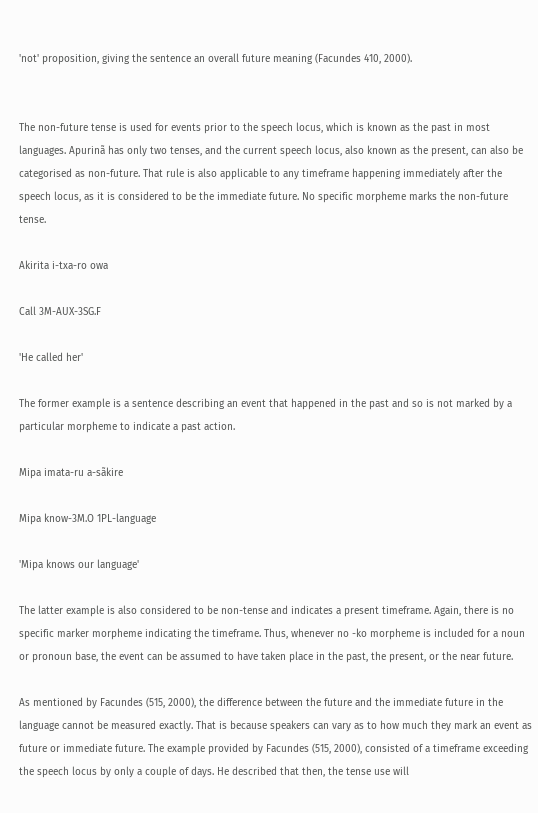'not' proposition, giving the sentence an overall future meaning (Facundes 410, 2000).


The non-future tense is used for events prior to the speech locus, which is known as the past in most languages. Apurinã has only two tenses, and the current speech locus, also known as the present, can also be categorised as non-future. That rule is also applicable to any timeframe happening immediately after the speech locus, as it is considered to be the immediate future. No specific morpheme marks the non-future tense.

Akirita i-txa-ro owa

Call 3M-AUX-3SG.F

'He called her'

The former example is a sentence describing an event that happened in the past and so is not marked by a particular morpheme to indicate a past action.

Mipa imata-ru a-sãkire

Mipa know-3M.O 1PL-language

'Mipa knows our language'

The latter example is also considered to be non-tense and indicates a present timeframe. Again, there is no specific marker morpheme indicating the timeframe. Thus, whenever no -ko morpheme is included for a noun or pronoun base, the event can be assumed to have taken place in the past, the present, or the near future.

As mentioned by Facundes (515, 2000), the difference between the future and the immediate future in the language cannot be measured exactly. That is because speakers can vary as to how much they mark an event as future or immediate future. The example provided by Facundes (515, 2000), consisted of a timeframe exceeding the speech locus by only a couple of days. He described that then, the tense use will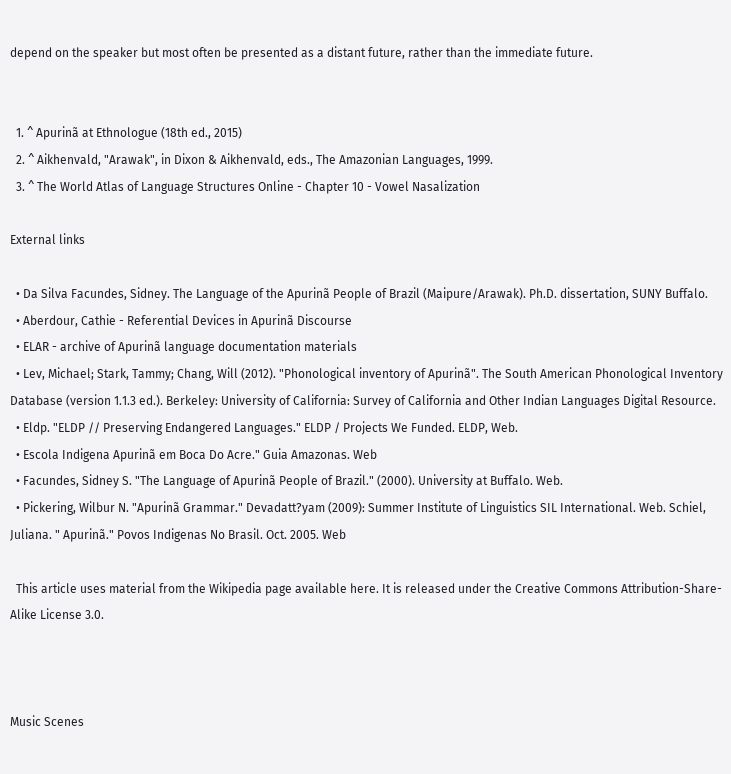depend on the speaker but most often be presented as a distant future, rather than the immediate future.


  1. ^ Apurinã at Ethnologue (18th ed., 2015)
  2. ^ Aikhenvald, "Arawak", in Dixon & Aikhenvald, eds., The Amazonian Languages, 1999.
  3. ^ The World Atlas of Language Structures Online - Chapter 10 - Vowel Nasalization

External links

  • Da Silva Facundes, Sidney. The Language of the Apurinã People of Brazil (Maipure/Arawak). Ph.D. dissertation, SUNY Buffalo.
  • Aberdour, Cathie - Referential Devices in Apurinã Discourse
  • ELAR - archive of Apurinã language documentation materials
  • Lev, Michael; Stark, Tammy; Chang, Will (2012). "Phonological inventory of Apurinã". The South American Phonological Inventory Database (version 1.1.3 ed.). Berkeley: University of California: Survey of California and Other Indian Languages Digital Resource.
  • Eldp. "ELDP // Preserving Endangered Languages." ELDP / Projects We Funded. ELDP, Web.
  • Escola Indigena Apurinã em Boca Do Acre." Guia Amazonas. Web
  • Facundes, Sidney S. "The Language of Apurinã People of Brazil." (2000). University at Buffalo. Web.
  • Pickering, Wilbur N. "Apurinã Grammar." Devadatt?yam (2009): Summer Institute of Linguistics SIL International. Web. Schiel, Juliana. " Apurinã." Povos Indigenas No Brasil. Oct. 2005. Web

  This article uses material from the Wikipedia page available here. It is released under the Creative Commons Attribution-Share-Alike License 3.0.



Music Scenes